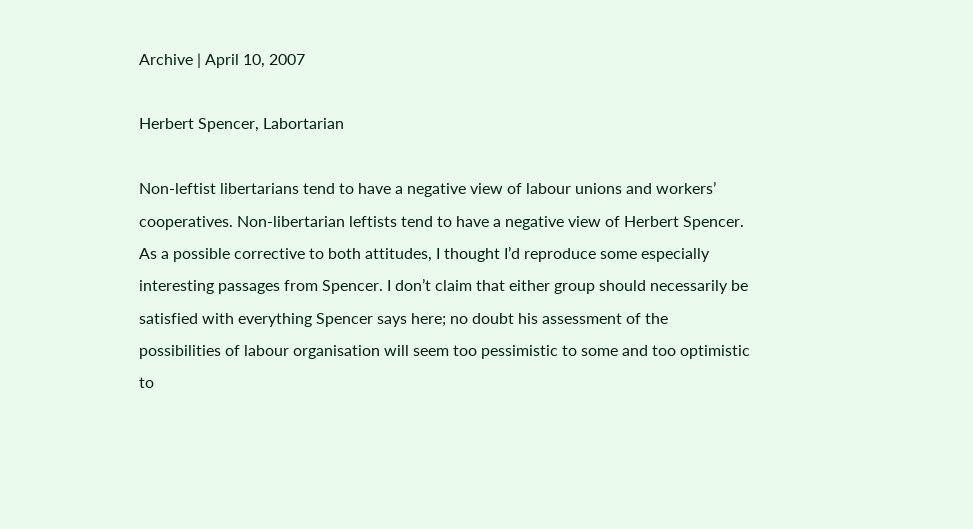Archive | April 10, 2007

Herbert Spencer, Labortarian

Non-leftist libertarians tend to have a negative view of labour unions and workers’ cooperatives. Non-libertarian leftists tend to have a negative view of Herbert Spencer. As a possible corrective to both attitudes, I thought I’d reproduce some especially interesting passages from Spencer. I don’t claim that either group should necessarily be satisfied with everything Spencer says here; no doubt his assessment of the possibilities of labour organisation will seem too pessimistic to some and too optimistic to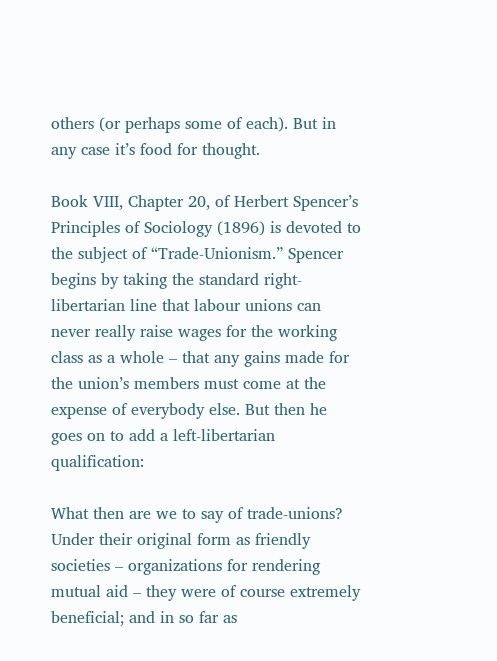others (or perhaps some of each). But in any case it’s food for thought.

Book VIII, Chapter 20, of Herbert Spencer’s Principles of Sociology (1896) is devoted to the subject of “Trade-Unionism.” Spencer begins by taking the standard right-libertarian line that labour unions can never really raise wages for the working class as a whole – that any gains made for the union’s members must come at the expense of everybody else. But then he goes on to add a left-libertarian qualification:

What then are we to say of trade-unions? Under their original form as friendly societies – organizations for rendering mutual aid – they were of course extremely beneficial; and in so far as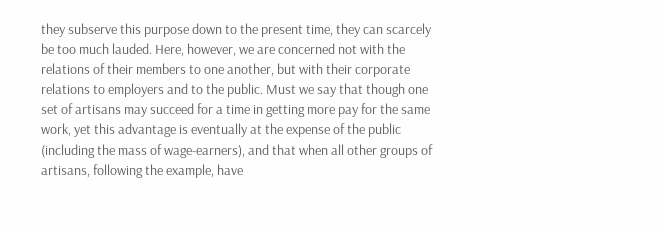they subserve this purpose down to the present time, they can scarcely be too much lauded. Here, however, we are concerned not with the relations of their members to one another, but with their corporate relations to employers and to the public. Must we say that though one set of artisans may succeed for a time in getting more pay for the same work, yet this advantage is eventually at the expense of the public (including the mass of wage-earners), and that when all other groups of artisans, following the example, have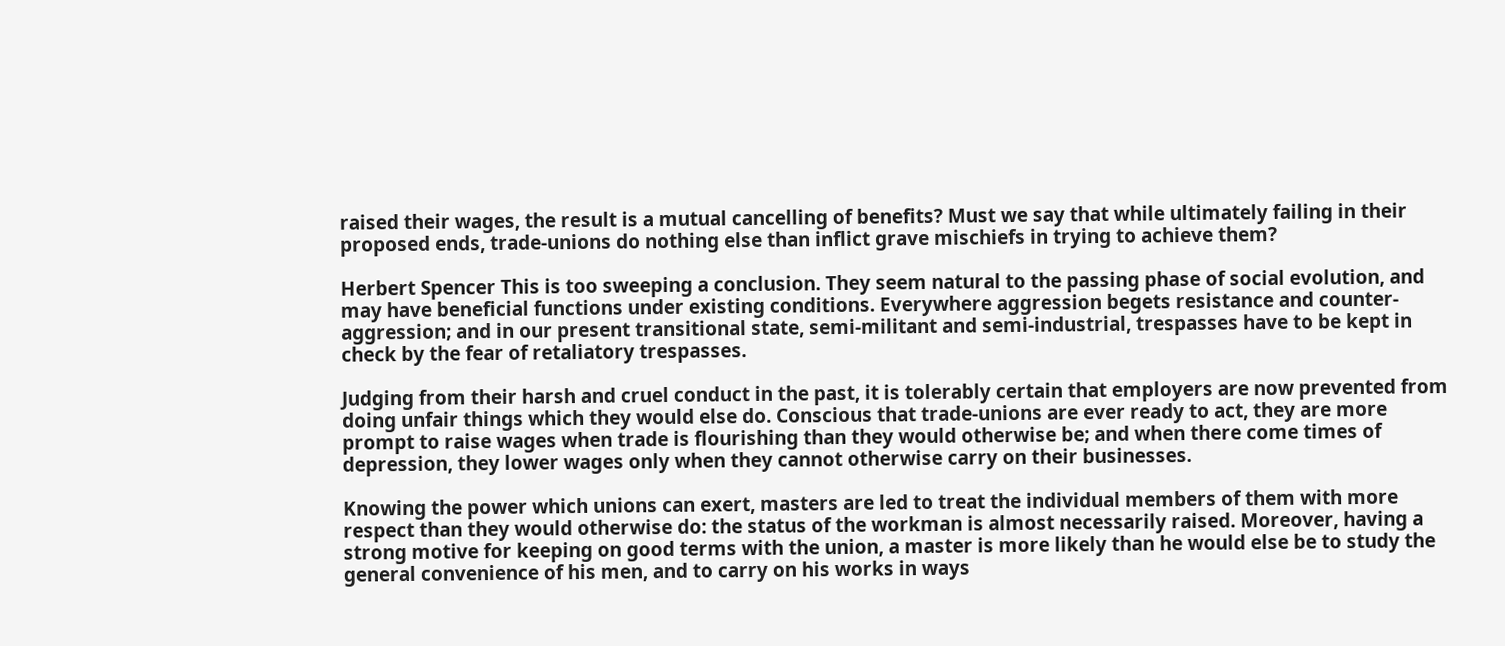raised their wages, the result is a mutual cancelling of benefits? Must we say that while ultimately failing in their proposed ends, trade-unions do nothing else than inflict grave mischiefs in trying to achieve them?

Herbert Spencer This is too sweeping a conclusion. They seem natural to the passing phase of social evolution, and may have beneficial functions under existing conditions. Everywhere aggression begets resistance and counter-aggression; and in our present transitional state, semi-militant and semi-industrial, trespasses have to be kept in check by the fear of retaliatory trespasses.

Judging from their harsh and cruel conduct in the past, it is tolerably certain that employers are now prevented from doing unfair things which they would else do. Conscious that trade-unions are ever ready to act, they are more prompt to raise wages when trade is flourishing than they would otherwise be; and when there come times of depression, they lower wages only when they cannot otherwise carry on their businesses.

Knowing the power which unions can exert, masters are led to treat the individual members of them with more respect than they would otherwise do: the status of the workman is almost necessarily raised. Moreover, having a strong motive for keeping on good terms with the union, a master is more likely than he would else be to study the general convenience of his men, and to carry on his works in ways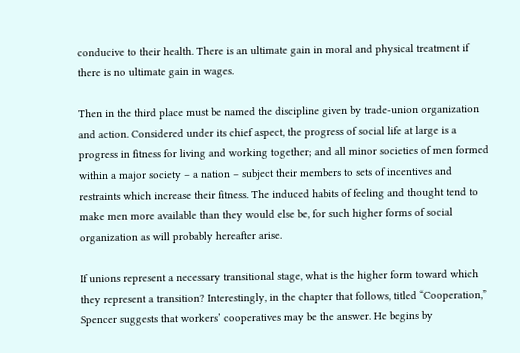conducive to their health. There is an ultimate gain in moral and physical treatment if there is no ultimate gain in wages.

Then in the third place must be named the discipline given by trade-union organization and action. Considered under its chief aspect, the progress of social life at large is a progress in fitness for living and working together; and all minor societies of men formed within a major society – a nation – subject their members to sets of incentives and restraints which increase their fitness. The induced habits of feeling and thought tend to make men more available than they would else be, for such higher forms of social organization as will probably hereafter arise.

If unions represent a necessary transitional stage, what is the higher form toward which they represent a transition? Interestingly, in the chapter that follows, titled “Cooperation,” Spencer suggests that workers’ cooperatives may be the answer. He begins by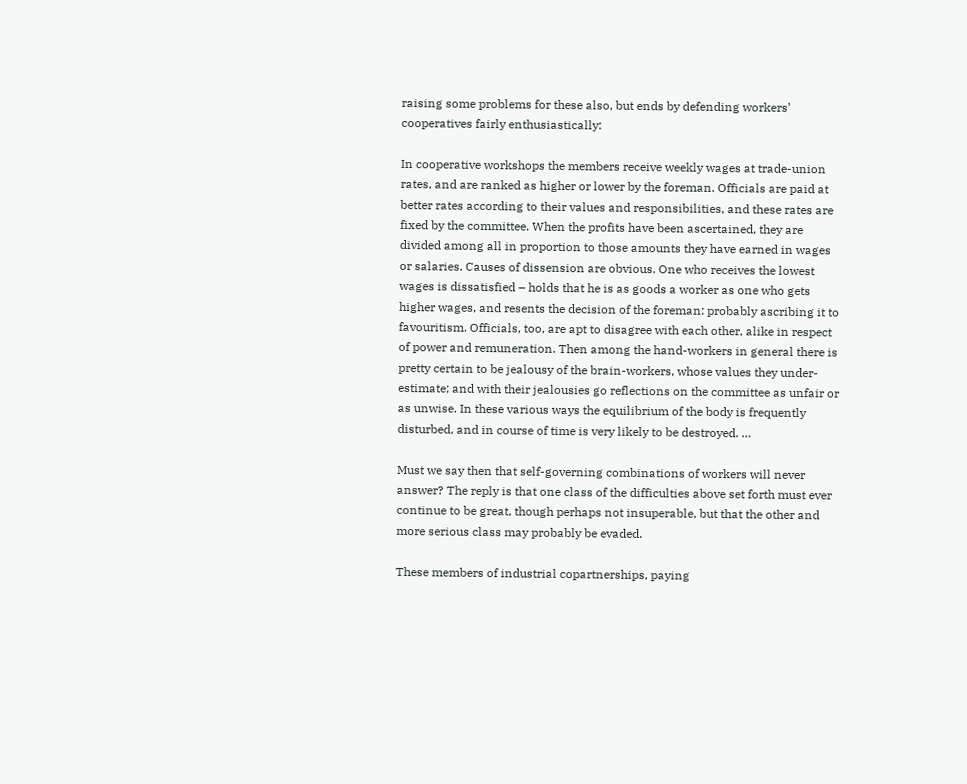raising some problems for these also, but ends by defending workers’ cooperatives fairly enthusiastically:

In cooperative workshops the members receive weekly wages at trade-union rates, and are ranked as higher or lower by the foreman. Officials are paid at better rates according to their values and responsibilities, and these rates are fixed by the committee. When the profits have been ascertained, they are divided among all in proportion to those amounts they have earned in wages or salaries. Causes of dissension are obvious. One who receives the lowest wages is dissatisfied – holds that he is as goods a worker as one who gets higher wages, and resents the decision of the foreman: probably ascribing it to favouritism. Officials, too, are apt to disagree with each other, alike in respect of power and remuneration. Then among the hand-workers in general there is pretty certain to be jealousy of the brain-workers, whose values they under-estimate; and with their jealousies go reflections on the committee as unfair or as unwise. In these various ways the equilibrium of the body is frequently disturbed, and in course of time is very likely to be destroyed. …

Must we say then that self-governing combinations of workers will never answer? The reply is that one class of the difficulties above set forth must ever continue to be great, though perhaps not insuperable, but that the other and more serious class may probably be evaded.

These members of industrial copartnerships, paying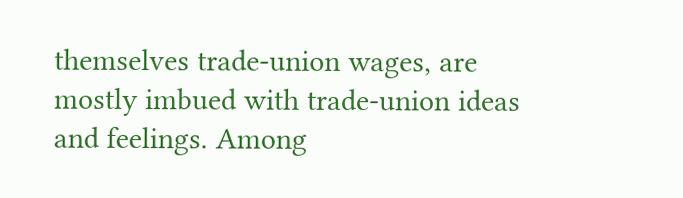themselves trade-union wages, are mostly imbued with trade-union ideas and feelings. Among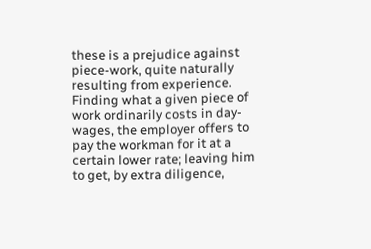these is a prejudice against piece-work, quite naturally resulting from experience. Finding what a given piece of work ordinarily costs in day-wages, the employer offers to pay the workman for it at a certain lower rate; leaving him to get, by extra diligence,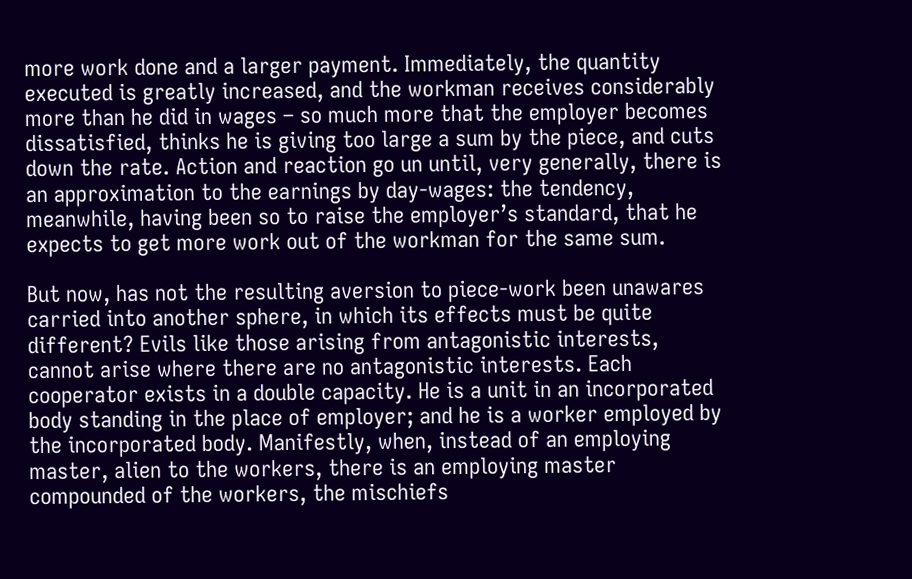more work done and a larger payment. Immediately, the quantity executed is greatly increased, and the workman receives considerably more than he did in wages – so much more that the employer becomes dissatisfied, thinks he is giving too large a sum by the piece, and cuts down the rate. Action and reaction go un until, very generally, there is an approximation to the earnings by day-wages: the tendency, meanwhile, having been so to raise the employer’s standard, that he expects to get more work out of the workman for the same sum.

But now, has not the resulting aversion to piece-work been unawares carried into another sphere, in which its effects must be quite different? Evils like those arising from antagonistic interests, cannot arise where there are no antagonistic interests. Each cooperator exists in a double capacity. He is a unit in an incorporated body standing in the place of employer; and he is a worker employed by the incorporated body. Manifestly, when, instead of an employing master, alien to the workers, there is an employing master compounded of the workers, the mischiefs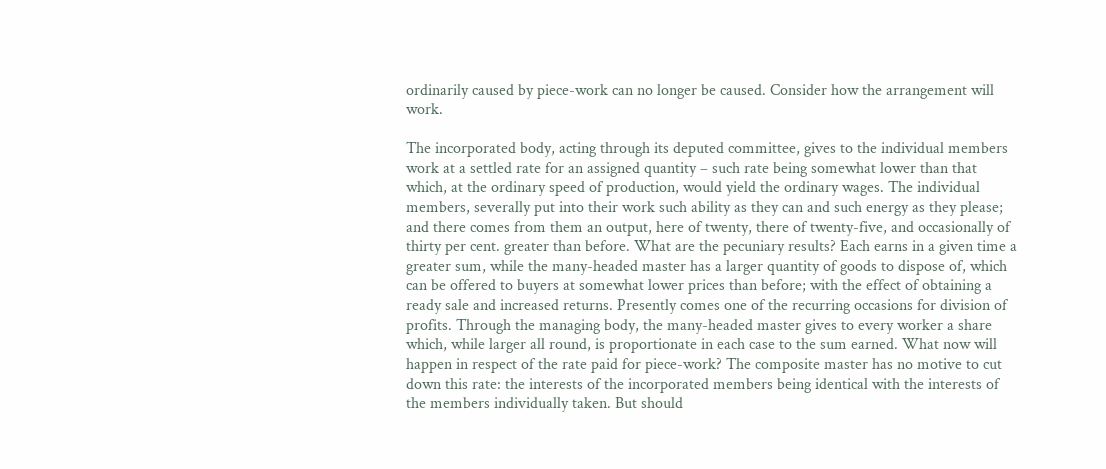ordinarily caused by piece-work can no longer be caused. Consider how the arrangement will work.

The incorporated body, acting through its deputed committee, gives to the individual members work at a settled rate for an assigned quantity – such rate being somewhat lower than that which, at the ordinary speed of production, would yield the ordinary wages. The individual members, severally put into their work such ability as they can and such energy as they please; and there comes from them an output, here of twenty, there of twenty-five, and occasionally of thirty per cent. greater than before. What are the pecuniary results? Each earns in a given time a greater sum, while the many-headed master has a larger quantity of goods to dispose of, which can be offered to buyers at somewhat lower prices than before; with the effect of obtaining a ready sale and increased returns. Presently comes one of the recurring occasions for division of profits. Through the managing body, the many-headed master gives to every worker a share which, while larger all round, is proportionate in each case to the sum earned. What now will happen in respect of the rate paid for piece-work? The composite master has no motive to cut down this rate: the interests of the incorporated members being identical with the interests of the members individually taken. But should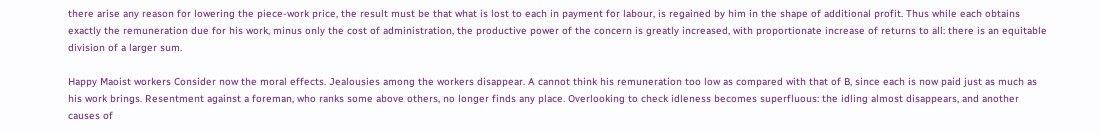there arise any reason for lowering the piece-work price, the result must be that what is lost to each in payment for labour, is regained by him in the shape of additional profit. Thus while each obtains exactly the remuneration due for his work, minus only the cost of administration, the productive power of the concern is greatly increased, with proportionate increase of returns to all: there is an equitable division of a larger sum.

Happy Maoist workers Consider now the moral effects. Jealousies among the workers disappear. A cannot think his remuneration too low as compared with that of B, since each is now paid just as much as his work brings. Resentment against a foreman, who ranks some above others, no longer finds any place. Overlooking to check idleness becomes superfluous: the idling almost disappears, and another causes of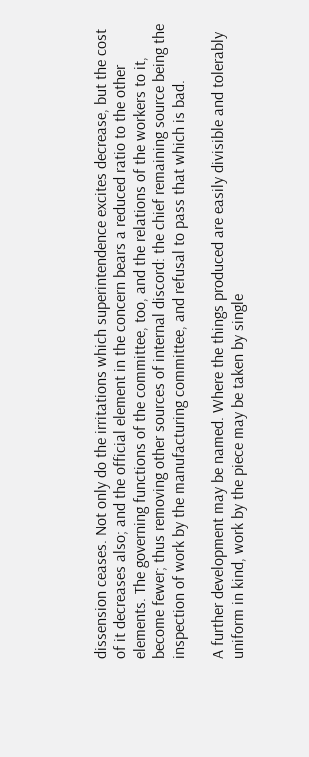dissension ceases. Not only do the irritations which superintendence excites decrease, but the cost of it decreases also; and the official element in the concern bears a reduced ratio to the other elements. The governing functions of the committee, too, and the relations of the workers to it, become fewer; thus removing other sources of internal discord: the chief remaining source being the inspection of work by the manufacturing committee, and refusal to pass that which is bad.

A further development may be named. Where the things produced are easily divisible and tolerably uniform in kind, work by the piece may be taken by single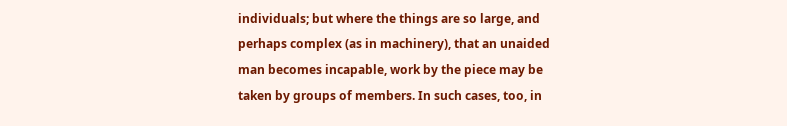individuals; but where the things are so large, and perhaps complex (as in machinery), that an unaided man becomes incapable, work by the piece may be taken by groups of members. In such cases, too, in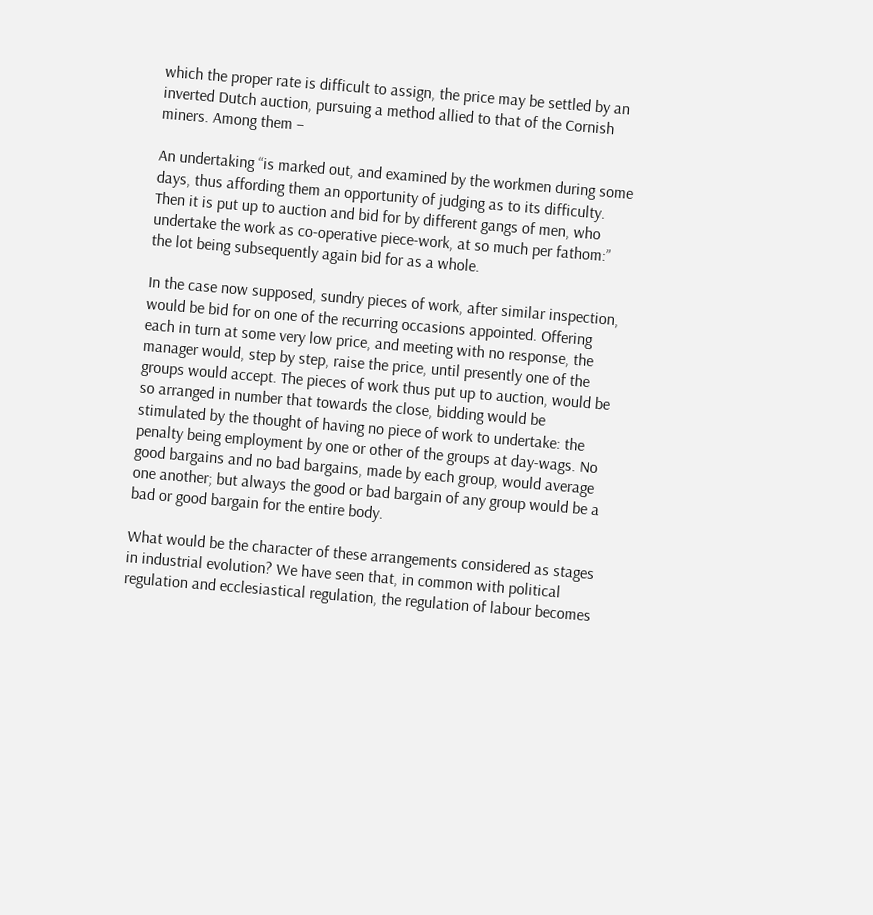which the proper rate is difficult to assign, the price may be settled by an inverted Dutch auction, pursuing a method allied to that of the Cornish miners. Among them –

An undertaking “is marked out, and examined by the workmen during some days, thus affording them an opportunity of judging as to its difficulty. Then it is put up to auction and bid for by different gangs of men, who undertake the work as co-operative piece-work, at so much per fathom:” the lot being subsequently again bid for as a whole.

In the case now supposed, sundry pieces of work, after similar inspection, would be bid for on one of the recurring occasions appointed. Offering each in turn at some very low price, and meeting with no response, the manager would, step by step, raise the price, until presently one of the groups would accept. The pieces of work thus put up to auction, would be so arranged in number that towards the close, bidding would be stimulated by the thought of having no piece of work to undertake: the penalty being employment by one or other of the groups at day-wags. No good bargains and no bad bargains, made by each group, would average one another; but always the good or bad bargain of any group would be a bad or good bargain for the entire body.

What would be the character of these arrangements considered as stages in industrial evolution? We have seen that, in common with political regulation and ecclesiastical regulation, the regulation of labour becomes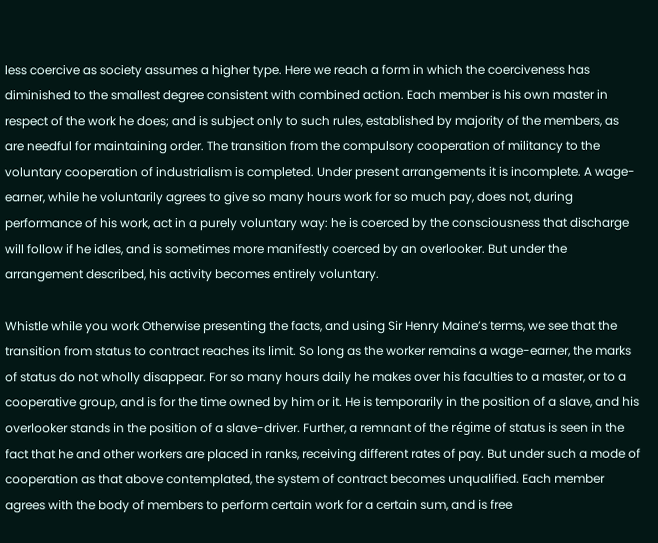less coercive as society assumes a higher type. Here we reach a form in which the coerciveness has diminished to the smallest degree consistent with combined action. Each member is his own master in respect of the work he does; and is subject only to such rules, established by majority of the members, as are needful for maintaining order. The transition from the compulsory cooperation of militancy to the voluntary cooperation of industrialism is completed. Under present arrangements it is incomplete. A wage-earner, while he voluntarily agrees to give so many hours work for so much pay, does not, during performance of his work, act in a purely voluntary way: he is coerced by the consciousness that discharge will follow if he idles, and is sometimes more manifestly coerced by an overlooker. But under the arrangement described, his activity becomes entirely voluntary.

Whistle while you work Otherwise presenting the facts, and using Sir Henry Maine’s terms, we see that the transition from status to contract reaches its limit. So long as the worker remains a wage-earner, the marks of status do not wholly disappear. For so many hours daily he makes over his faculties to a master, or to a cooperative group, and is for the time owned by him or it. He is temporarily in the position of a slave, and his overlooker stands in the position of a slave-driver. Further, a remnant of the régime of status is seen in the fact that he and other workers are placed in ranks, receiving different rates of pay. But under such a mode of cooperation as that above contemplated, the system of contract becomes unqualified. Each member agrees with the body of members to perform certain work for a certain sum, and is free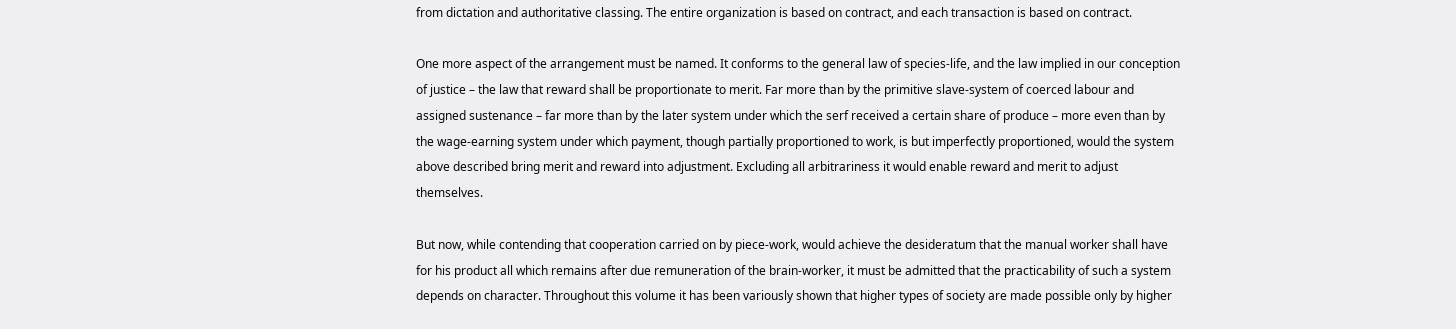from dictation and authoritative classing. The entire organization is based on contract, and each transaction is based on contract.

One more aspect of the arrangement must be named. It conforms to the general law of species-life, and the law implied in our conception of justice – the law that reward shall be proportionate to merit. Far more than by the primitive slave-system of coerced labour and assigned sustenance – far more than by the later system under which the serf received a certain share of produce – more even than by the wage-earning system under which payment, though partially proportioned to work, is but imperfectly proportioned, would the system above described bring merit and reward into adjustment. Excluding all arbitrariness it would enable reward and merit to adjust themselves.

But now, while contending that cooperation carried on by piece-work, would achieve the desideratum that the manual worker shall have for his product all which remains after due remuneration of the brain-worker, it must be admitted that the practicability of such a system depends on character. Throughout this volume it has been variously shown that higher types of society are made possible only by higher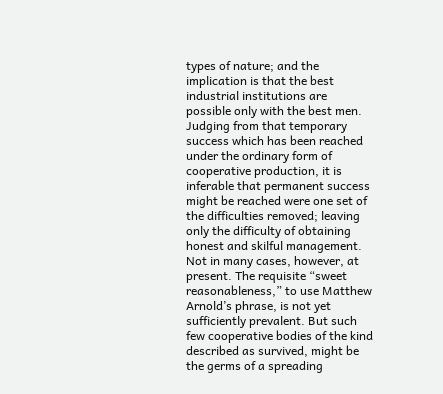types of nature; and the implication is that the best industrial institutions are possible only with the best men. Judging from that temporary success which has been reached under the ordinary form of cooperative production, it is inferable that permanent success might be reached were one set of the difficulties removed; leaving only the difficulty of obtaining honest and skilful management. Not in many cases, however, at present. The requisite “sweet reasonableness,” to use Matthew Arnold’s phrase, is not yet sufficiently prevalent. But such few cooperative bodies of the kind described as survived, might be the germs of a spreading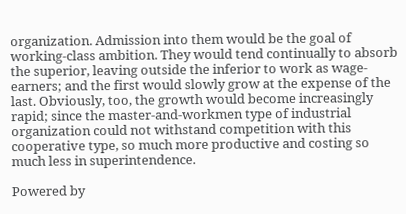organization. Admission into them would be the goal of working-class ambition. They would tend continually to absorb the superior, leaving outside the inferior to work as wage-earners; and the first would slowly grow at the expense of the last. Obviously, too, the growth would become increasingly rapid; since the master-and-workmen type of industrial organization could not withstand competition with this cooperative type, so much more productive and costing so much less in superintendence.

Powered by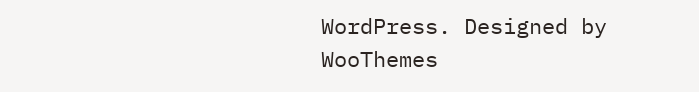WordPress. Designed by WooThemes